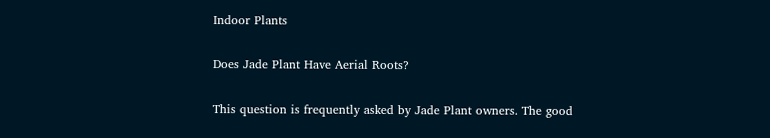Indoor Plants

Does Jade Plant Have Aerial Roots?

This question is frequently asked by Jade Plant owners. The good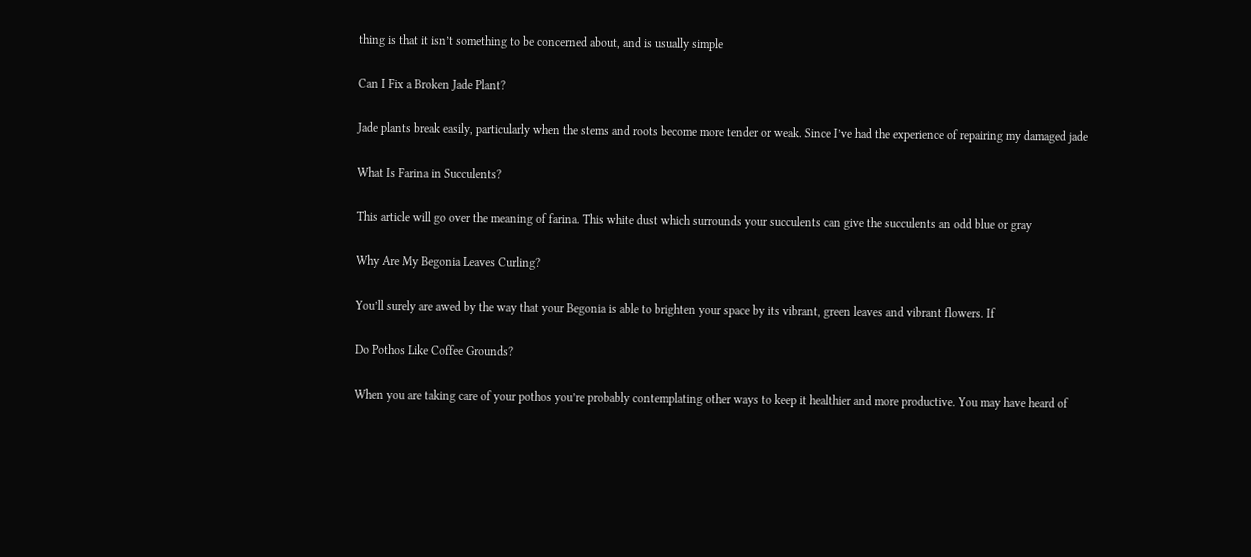thing is that it isn’t something to be concerned about, and is usually simple

Can I Fix a Broken Jade Plant?

Jade plants break easily, particularly when the stems and roots become more tender or weak. Since I’ve had the experience of repairing my damaged jade

What Is Farina in Succulents?

This article will go over the meaning of farina. This white dust which surrounds your succulents can give the succulents an odd blue or gray

Why Are My Begonia Leaves Curling?

You’ll surely are awed by the way that your Begonia is able to brighten your space by its vibrant, green leaves and vibrant flowers. If

Do Pothos Like Coffee Grounds?

When you are taking care of your pothos you’re probably contemplating other ways to keep it healthier and more productive. You may have heard of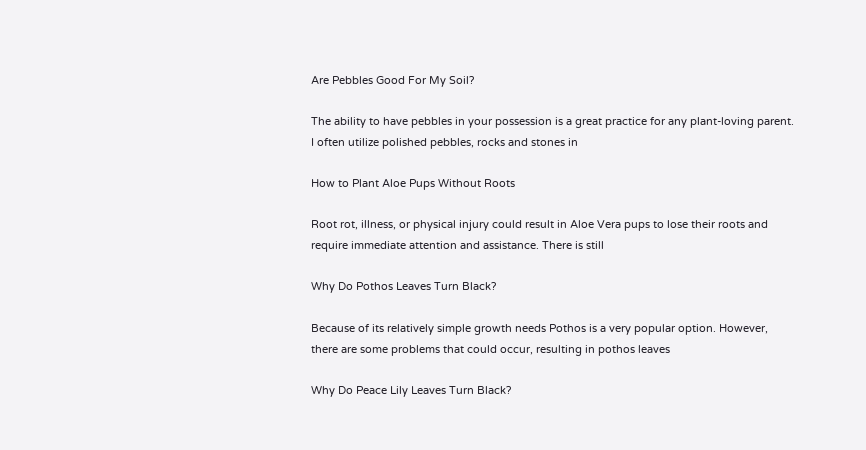Are Pebbles Good For My Soil?

The ability to have pebbles in your possession is a great practice for any plant-loving parent. I often utilize polished pebbles, rocks and stones in

How to Plant Aloe Pups Without Roots

Root rot, illness, or physical injury could result in Aloe Vera pups to lose their roots and require immediate attention and assistance. There is still

Why Do Pothos Leaves Turn Black?

Because of its relatively simple growth needs Pothos is a very popular option. However, there are some problems that could occur, resulting in pothos leaves

Why Do Peace Lily Leaves Turn Black?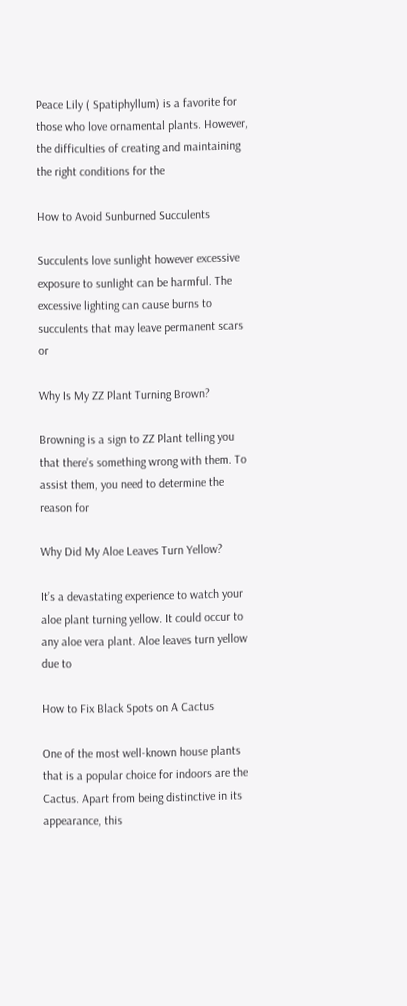Peace Lily ( Spatiphyllum) is a favorite for those who love ornamental plants. However, the difficulties of creating and maintaining the right conditions for the

How to Avoid Sunburned Succulents

Succulents love sunlight however excessive exposure to sunlight can be harmful. The excessive lighting can cause burns to succulents that may leave permanent scars or

Why Is My ZZ Plant Turning Brown?

Browning is a sign to ZZ Plant telling you that there’s something wrong with them. To assist them, you need to determine the reason for

Why Did My Aloe Leaves Turn Yellow?

It’s a devastating experience to watch your aloe plant turning yellow. It could occur to any aloe vera plant. Aloe leaves turn yellow due to

How to Fix Black Spots on A Cactus

One of the most well-known house plants that is a popular choice for indoors are the Cactus. Apart from being distinctive in its appearance, this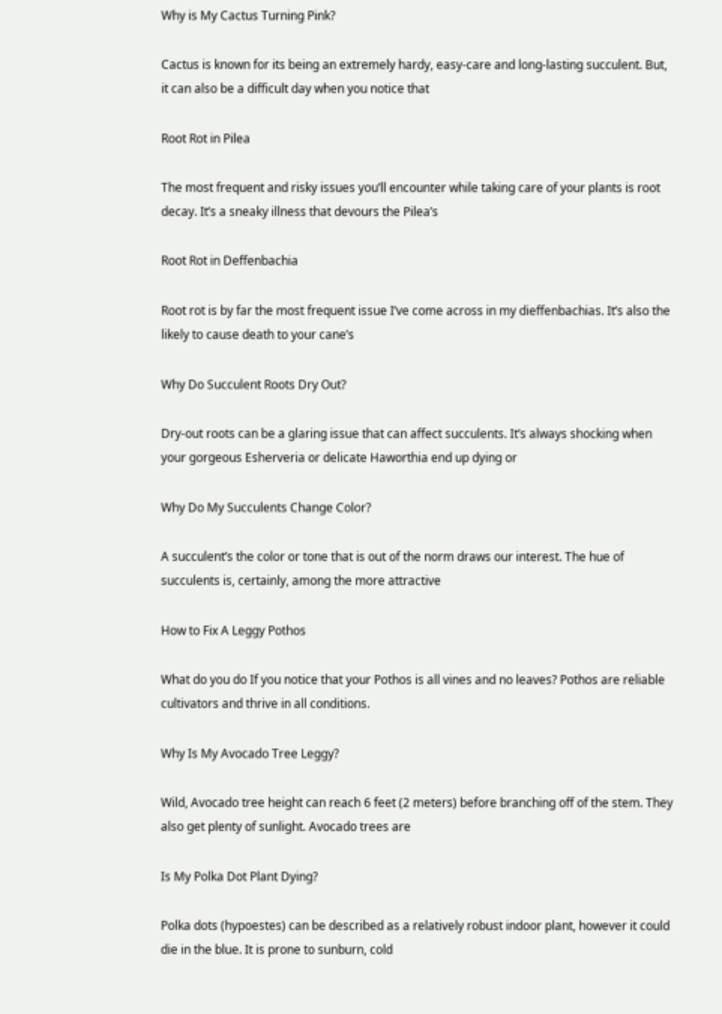Why is My Cactus Turning Pink?

Cactus is known for its being an extremely hardy, easy-care and long-lasting succulent. But, it can also be a difficult day when you notice that

Root Rot in Pilea

The most frequent and risky issues you’ll encounter while taking care of your plants is root decay. It’s a sneaky illness that devours the Pilea’s

Root Rot in Deffenbachia

Root rot is by far the most frequent issue I’ve come across in my dieffenbachias. It’s also the likely to cause death to your cane’s

Why Do Succulent Roots Dry Out?

Dry-out roots can be a glaring issue that can affect succulents. It’s always shocking when your gorgeous Esherveria or delicate Haworthia end up dying or

Why Do My Succulents Change Color?

A succulent’s the color or tone that is out of the norm draws our interest. The hue of succulents is, certainly, among the more attractive

How to Fix A Leggy Pothos

What do you do If you notice that your Pothos is all vines and no leaves? Pothos are reliable cultivators and thrive in all conditions.

Why Is My Avocado Tree Leggy?

Wild, Avocado tree height can reach 6 feet (2 meters) before branching off of the stem. They also get plenty of sunlight. Avocado trees are

Is My Polka Dot Plant Dying?

Polka dots (hypoestes) can be described as a relatively robust indoor plant, however it could die in the blue. It is prone to sunburn, cold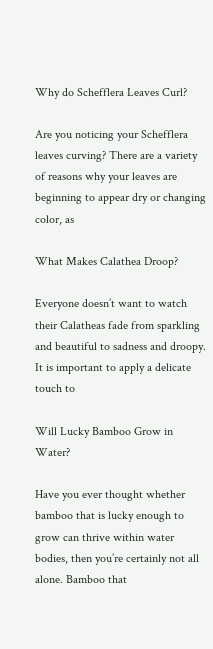Why do Schefflera Leaves Curl?

Are you noticing your Schefflera leaves curving? There are a variety of reasons why your leaves are beginning to appear dry or changing color, as

What Makes Calathea Droop?

Everyone doesn’t want to watch their Calatheas fade from sparkling and beautiful to sadness and droopy. It is important to apply a delicate touch to

Will Lucky Bamboo Grow in Water?

Have you ever thought whether bamboo that is lucky enough to grow can thrive within water bodies, then you’re certainly not all alone. Bamboo that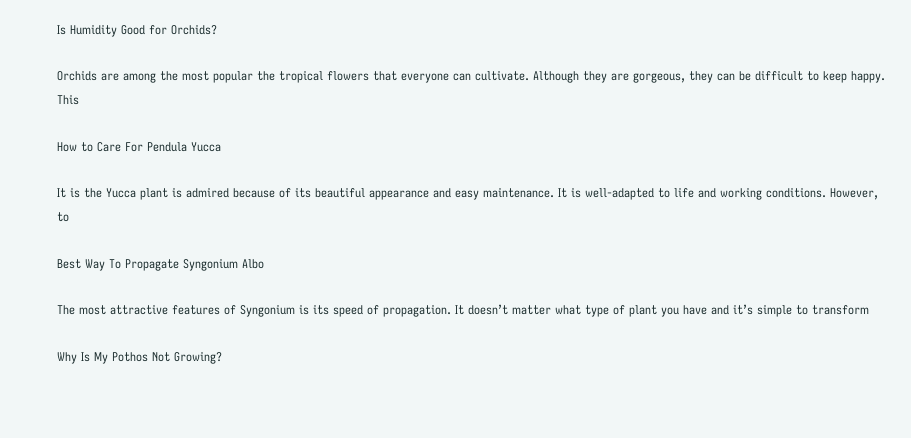Is Humidity Good for Orchids?

Orchids are among the most popular the tropical flowers that everyone can cultivate. Although they are gorgeous, they can be difficult to keep happy. This

How to Care For Pendula Yucca

It is the Yucca plant is admired because of its beautiful appearance and easy maintenance. It is well-adapted to life and working conditions. However, to

Best Way To Propagate Syngonium Albo

The most attractive features of Syngonium is its speed of propagation. It doesn’t matter what type of plant you have and it’s simple to transform

Why Is My Pothos Not Growing?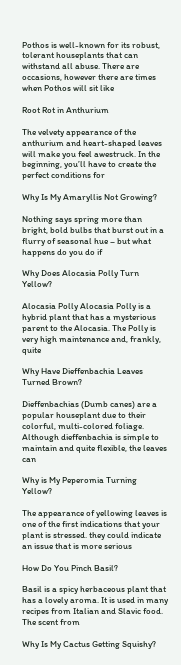Pothos is well-known for its robust, tolerant houseplants that can withstand all abuse. There are occasions, however there are times when Pothos will sit like

Root Rot in Anthurium

The velvety appearance of the anthurium and heart-shaped leaves will make you feel awestruck. In the beginning, you’ll have to create the perfect conditions for

Why Is My Amaryllis Not Growing?

Nothing says spring more than bright, bold bulbs that burst out in a flurry of seasonal hue – but what happens do you do if

Why Does Alocasia Polly Turn Yellow?

Alocasia Polly Alocasia Polly is a hybrid plant that has a mysterious parent to the Alocasia. The Polly is very high maintenance and, frankly, quite

Why Have Dieffenbachia Leaves Turned Brown?

Dieffenbachias (Dumb canes) are a popular houseplant due to their colorful, multi-colored foliage. Although dieffenbachia is simple to maintain and quite flexible, the leaves can

Why is My Peperomia Turning Yellow?

The appearance of yellowing leaves is one of the first indications that your plant is stressed. they could indicate an issue that is more serious

How Do You Pinch Basil?

Basil is a spicy herbaceous plant that has a lovely aroma. It is used in many recipes from Italian and Slavic food. The scent from

Why Is My Cactus Getting Squishy?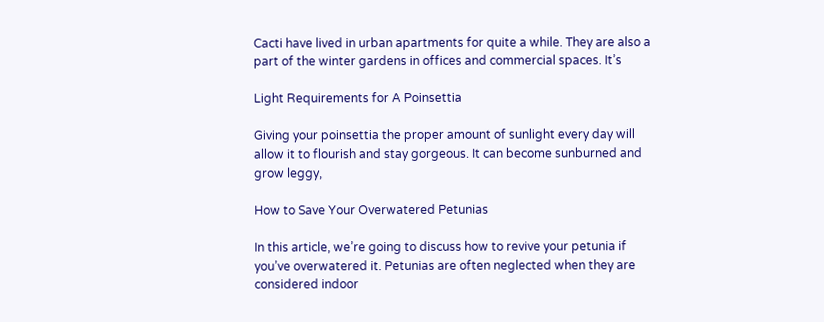Cacti have lived in urban apartments for quite a while. They are also a part of the winter gardens in offices and commercial spaces. It’s

Light Requirements for A Poinsettia

Giving your poinsettia the proper amount of sunlight every day will allow it to flourish and stay gorgeous. It can become sunburned and grow leggy,

How to Save Your Overwatered Petunias

In this article, we’re going to discuss how to revive your petunia if you’ve overwatered it. Petunias are often neglected when they are considered indoor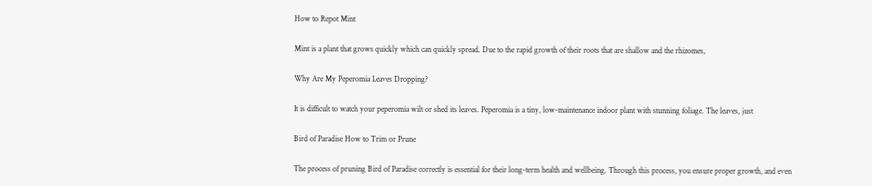How to Repot Mint

Mint is a plant that grows quickly which can quickly spread. Due to the rapid growth of their roots that are shallow and the rhizomes,

Why Are My Peperomia Leaves Dropping?

It is difficult to watch your peperomia wilt or shed its leaves. Peperomia is a tiny, low-maintenance indoor plant with stunning foliage. The leaves, just

Bird of Paradise How to Trim or Prune

The process of pruning Bird of Paradise correctly is essential for their long-term health and wellbeing. Through this process, you ensure proper growth, and even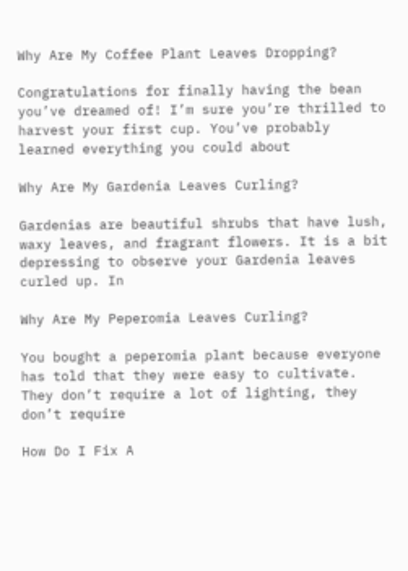Why Are My Coffee Plant Leaves Dropping?

Congratulations for finally having the bean you’ve dreamed of! I’m sure you’re thrilled to harvest your first cup. You’ve probably learned everything you could about

Why Are My Gardenia Leaves Curling?

Gardenias are beautiful shrubs that have lush, waxy leaves, and fragrant flowers. It is a bit depressing to observe your Gardenia leaves curled up. In

Why Are My Peperomia Leaves Curling?

You bought a peperomia plant because everyone has told that they were easy to cultivate. They don’t require a lot of lighting, they don’t require

How Do I Fix A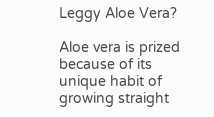Leggy Aloe Vera?

Aloe vera is prized because of its unique habit of growing straight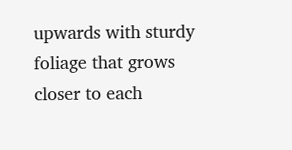upwards with sturdy foliage that grows closer to each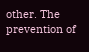other. The prevention of